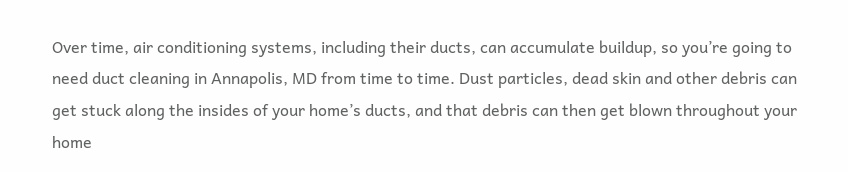Over time, air conditioning systems, including their ducts, can accumulate buildup, so you’re going to need duct cleaning in Annapolis, MD from time to time. Dust particles, dead skin and other debris can get stuck along the insides of your home’s ducts, and that debris can then get blown throughout your home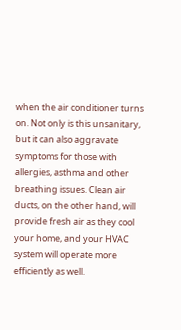when the air conditioner turns on. Not only is this unsanitary, but it can also aggravate symptoms for those with allergies, asthma and other breathing issues. Clean air ducts, on the other hand, will provide fresh air as they cool your home, and your HVAC system will operate more efficiently as well.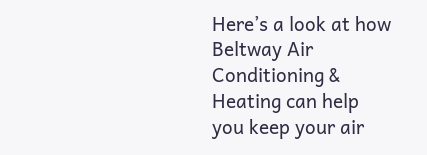Here’s a look at how Beltway Air Conditioning & Heating can help you keep your air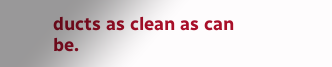ducts as clean as can be.